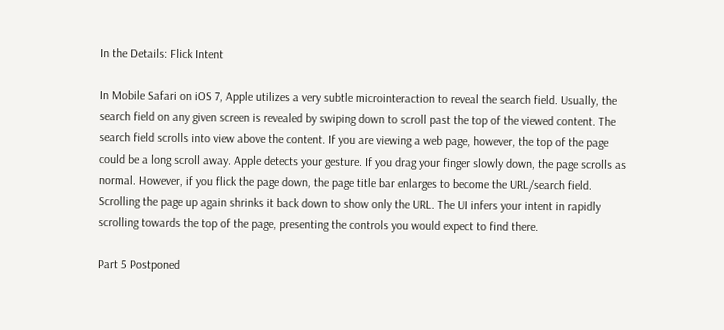In the Details: Flick Intent

In Mobile Safari on iOS 7, Apple utilizes a very subtle microinteraction to reveal the search field. Usually, the search field on any given screen is revealed by swiping down to scroll past the top of the viewed content. The search field scrolls into view above the content. If you are viewing a web page, however, the top of the page could be a long scroll away. Apple detects your gesture. If you drag your finger slowly down, the page scrolls as normal. However, if you flick the page down, the page title bar enlarges to become the URL/search field. Scrolling the page up again shrinks it back down to show only the URL. The UI infers your intent in rapidly scrolling towards the top of the page, presenting the controls you would expect to find there.

Part 5 Postponed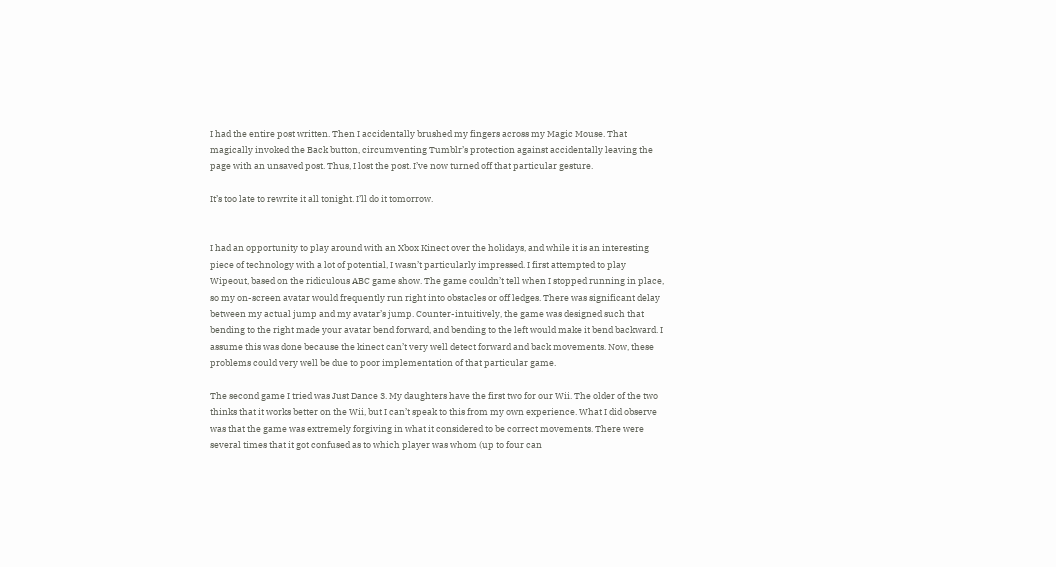I had the entire post written. Then I accidentally brushed my fingers across my Magic Mouse. That magically invoked the Back button, circumventing Tumblr’s protection against accidentally leaving the page with an unsaved post. Thus, I lost the post. I’ve now turned off that particular gesture.

It’s too late to rewrite it all tonight. I’ll do it tomorrow.


I had an opportunity to play around with an Xbox Kinect over the holidays, and while it is an interesting piece of technology with a lot of potential, I wasn’t particularly impressed. I first attempted to play Wipeout, based on the ridiculous ABC game show. The game couldn’t tell when I stopped running in place, so my on-screen avatar would frequently run right into obstacles or off ledges. There was significant delay between my actual jump and my avatar’s jump. Counter-intuitively, the game was designed such that bending to the right made your avatar bend forward, and bending to the left would make it bend backward. I assume this was done because the kinect can’t very well detect forward and back movements. Now, these problems could very well be due to poor implementation of that particular game.

The second game I tried was Just Dance 3. My daughters have the first two for our Wii. The older of the two thinks that it works better on the Wii, but I can’t speak to this from my own experience. What I did observe was that the game was extremely forgiving in what it considered to be correct movements. There were several times that it got confused as to which player was whom (up to four can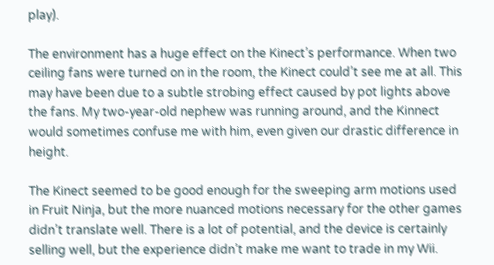play).

The environment has a huge effect on the Kinect’s performance. When two ceiling fans were turned on in the room, the Kinect could’t see me at all. This may have been due to a subtle strobing effect caused by pot lights above the fans. My two-year-old nephew was running around, and the Kinnect would sometimes confuse me with him, even given our drastic difference in height.

The Kinect seemed to be good enough for the sweeping arm motions used in Fruit Ninja, but the more nuanced motions necessary for the other games didn’t translate well. There is a lot of potential, and the device is certainly selling well, but the experience didn’t make me want to trade in my Wii.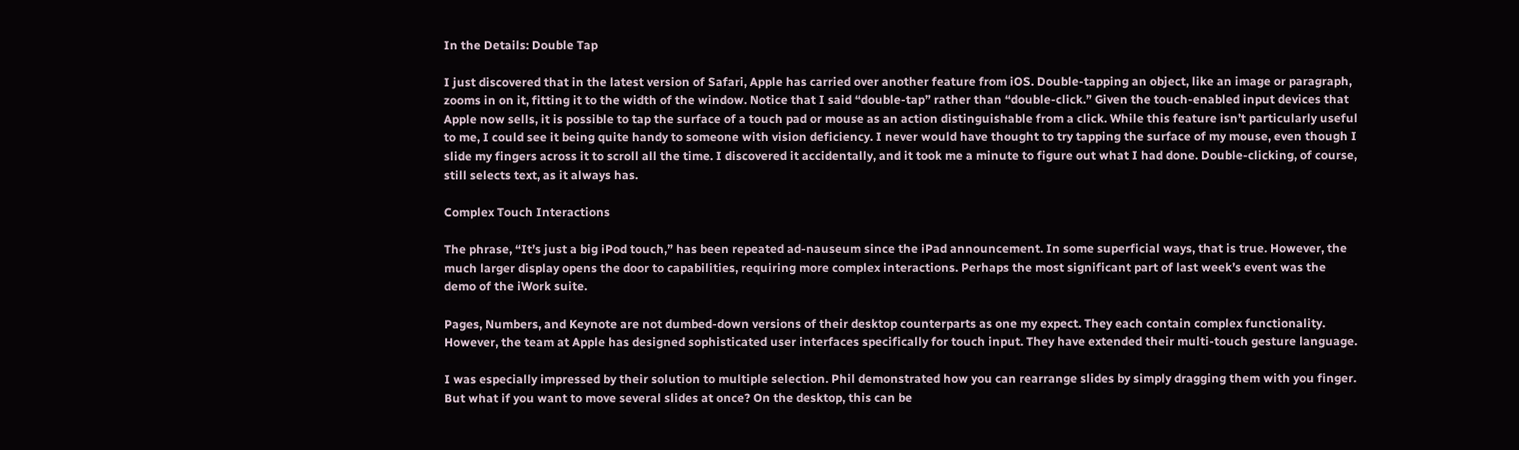In the Details: Double Tap

I just discovered that in the latest version of Safari, Apple has carried over another feature from iOS. Double-tapping an object, like an image or paragraph, zooms in on it, fitting it to the width of the window. Notice that I said “double-tap” rather than “double-click.” Given the touch-enabled input devices that Apple now sells, it is possible to tap the surface of a touch pad or mouse as an action distinguishable from a click. While this feature isn’t particularly useful to me, I could see it being quite handy to someone with vision deficiency. I never would have thought to try tapping the surface of my mouse, even though I slide my fingers across it to scroll all the time. I discovered it accidentally, and it took me a minute to figure out what I had done. Double-clicking, of course, still selects text, as it always has.

Complex Touch Interactions

The phrase, “It’s just a big iPod touch,” has been repeated ad-nauseum since the iPad announcement. In some superficial ways, that is true. However, the much larger display opens the door to capabilities, requiring more complex interactions. Perhaps the most significant part of last week’s event was the demo of the iWork suite.

Pages, Numbers, and Keynote are not dumbed-down versions of their desktop counterparts as one my expect. They each contain complex functionality. However, the team at Apple has designed sophisticated user interfaces specifically for touch input. They have extended their multi-touch gesture language.

I was especially impressed by their solution to multiple selection. Phil demonstrated how you can rearrange slides by simply dragging them with you finger. But what if you want to move several slides at once? On the desktop, this can be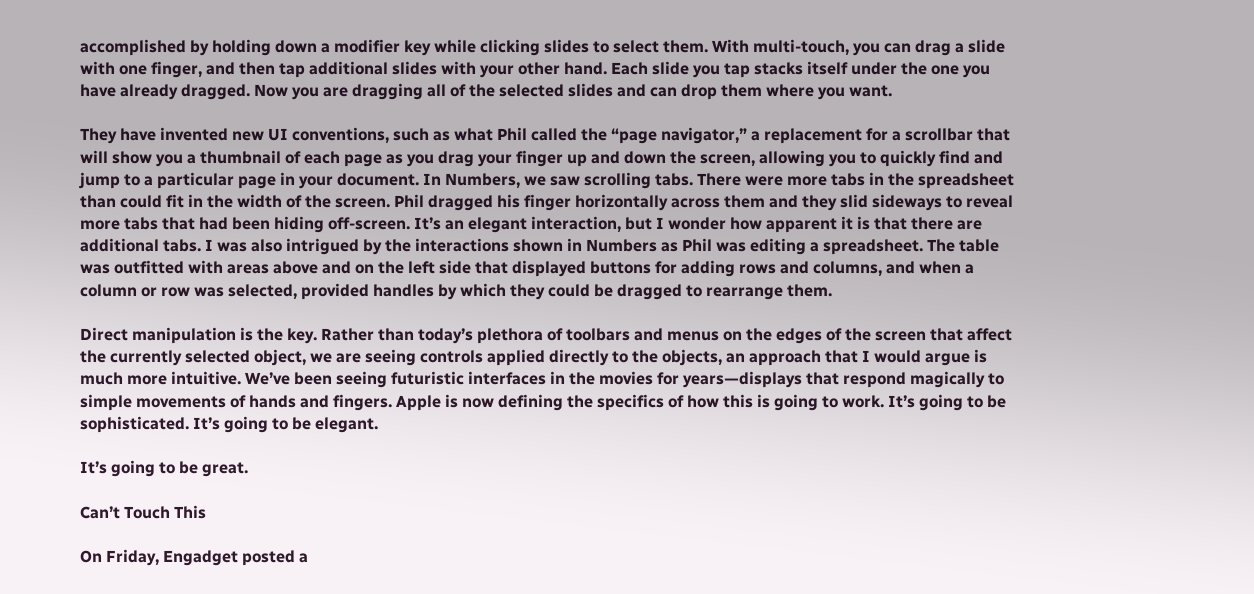accomplished by holding down a modifier key while clicking slides to select them. With multi-touch, you can drag a slide with one finger, and then tap additional slides with your other hand. Each slide you tap stacks itself under the one you have already dragged. Now you are dragging all of the selected slides and can drop them where you want.

They have invented new UI conventions, such as what Phil called the “page navigator,” a replacement for a scrollbar that will show you a thumbnail of each page as you drag your finger up and down the screen, allowing you to quickly find and jump to a particular page in your document. In Numbers, we saw scrolling tabs. There were more tabs in the spreadsheet than could fit in the width of the screen. Phil dragged his finger horizontally across them and they slid sideways to reveal more tabs that had been hiding off-screen. It’s an elegant interaction, but I wonder how apparent it is that there are additional tabs. I was also intrigued by the interactions shown in Numbers as Phil was editing a spreadsheet. The table was outfitted with areas above and on the left side that displayed buttons for adding rows and columns, and when a column or row was selected, provided handles by which they could be dragged to rearrange them.

Direct manipulation is the key. Rather than today’s plethora of toolbars and menus on the edges of the screen that affect the currently selected object, we are seeing controls applied directly to the objects, an approach that I would argue is much more intuitive. We’ve been seeing futuristic interfaces in the movies for years—displays that respond magically to simple movements of hands and fingers. Apple is now defining the specifics of how this is going to work. It’s going to be sophisticated. It’s going to be elegant.

It’s going to be great.

Can’t Touch This

On Friday, Engadget posted a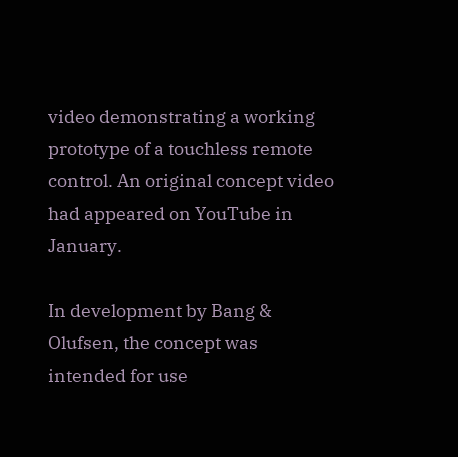video demonstrating a working prototype of a touchless remote control. An original concept video had appeared on YouTube in January.

In development by Bang & Olufsen, the concept was intended for use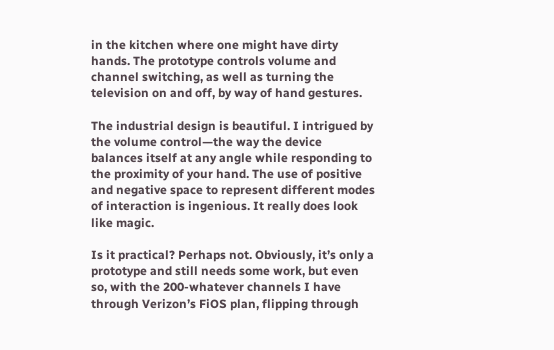in the kitchen where one might have dirty hands. The prototype controls volume and channel switching, as well as turning the television on and off, by way of hand gestures.

The industrial design is beautiful. I intrigued by the volume control—the way the device balances itself at any angle while responding to the proximity of your hand. The use of positive and negative space to represent different modes of interaction is ingenious. It really does look like magic.

Is it practical? Perhaps not. Obviously, it’s only a prototype and still needs some work, but even so, with the 200-whatever channels I have through Verizon’s FiOS plan, flipping through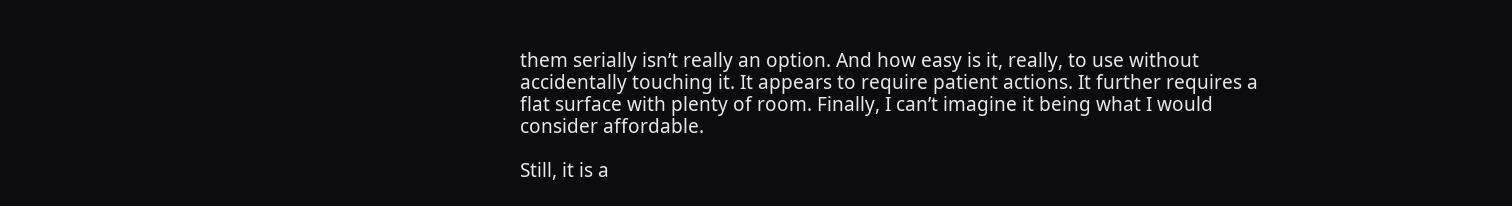them serially isn’t really an option. And how easy is it, really, to use without accidentally touching it. It appears to require patient actions. It further requires a flat surface with plenty of room. Finally, I can’t imagine it being what I would consider affordable.

Still, it is a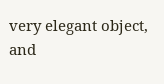very elegant object, and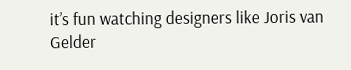it’s fun watching designers like Joris van Gelder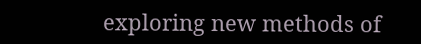exploring new methods of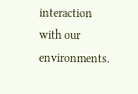interaction with our environments.